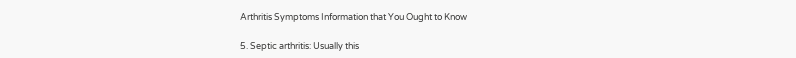Arthritis Symptoms Information that You Ought to Know

5. Septic arthritis: Usually this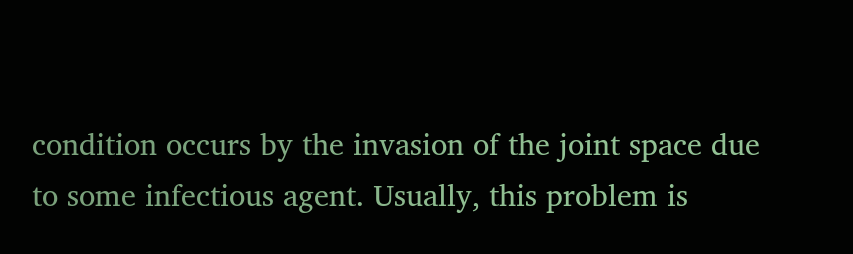condition occurs by the invasion of the joint space due to some infectious agent. Usually, this problem is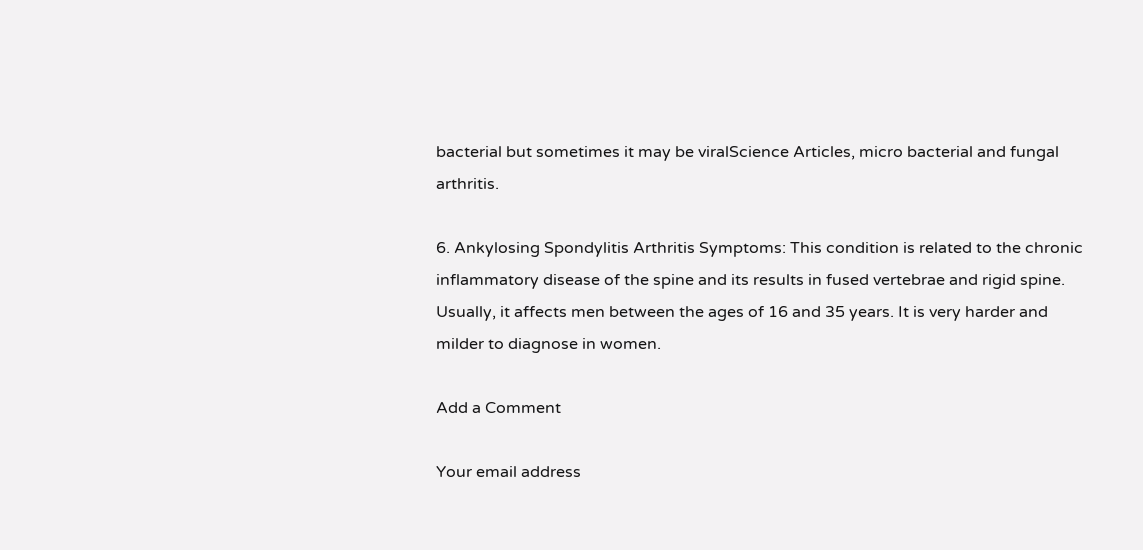bacterial but sometimes it may be viralScience Articles, micro bacterial and fungal arthritis.

6. Ankylosing Spondylitis Arthritis Symptoms: This condition is related to the chronic inflammatory disease of the spine and its results in fused vertebrae and rigid spine. Usually, it affects men between the ages of 16 and 35 years. It is very harder and milder to diagnose in women.

Add a Comment

Your email address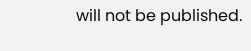will not be published.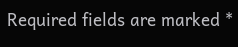Required fields are marked *